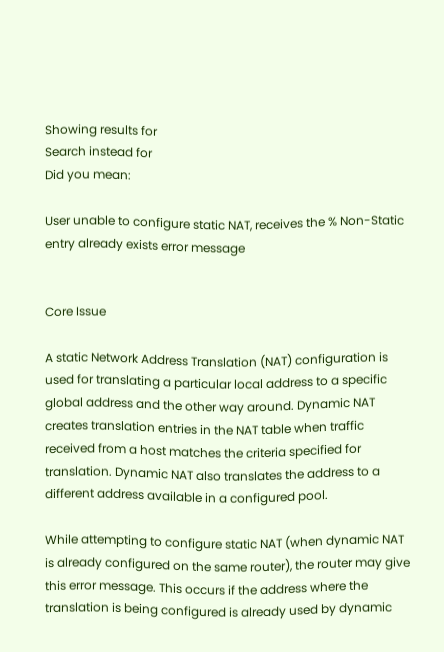Showing results for
Search instead for
Did you mean:

User unable to configure static NAT, receives the % Non-Static entry already exists error message


Core Issue

A static Network Address Translation (NAT) configuration is used for translating a particular local address to a specific global address and the other way around. Dynamic NAT creates translation entries in the NAT table when traffic received from a host matches the criteria specified for translation. Dynamic NAT also translates the address to a different address available in a configured pool.

While attempting to configure static NAT (when dynamic NAT is already configured on the same router), the router may give this error message. This occurs if the address where the translation is being configured is already used by dynamic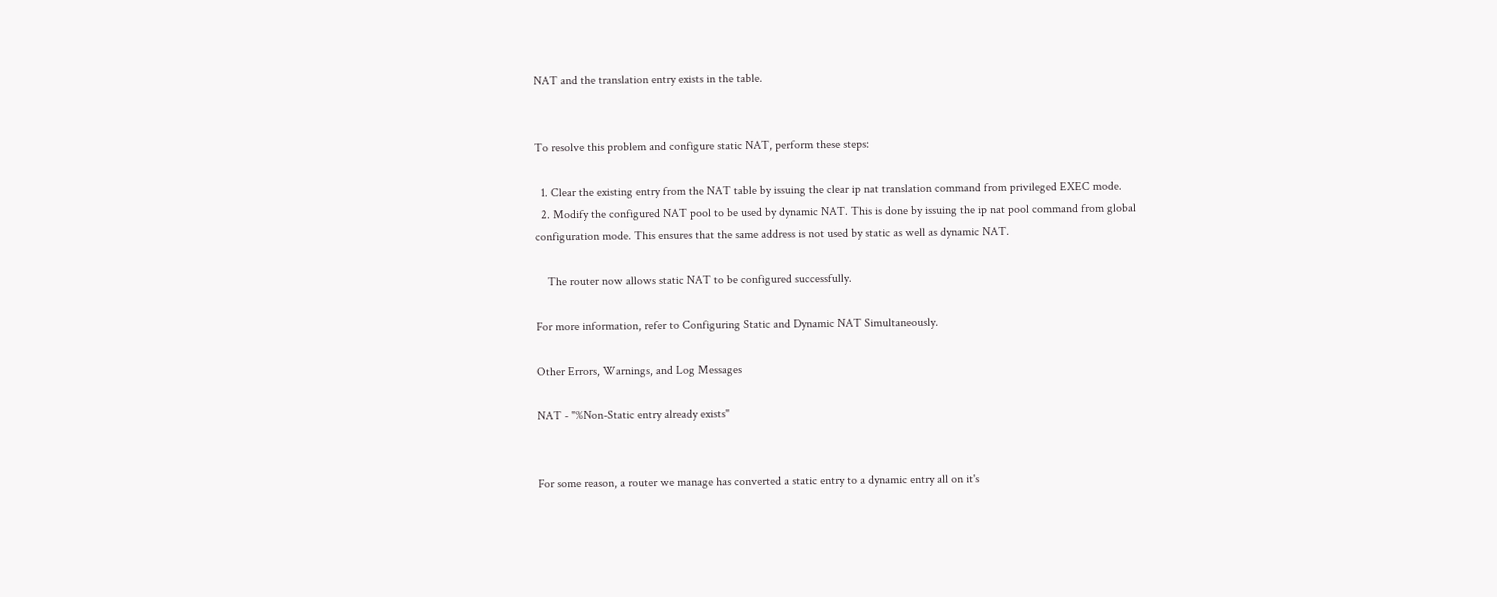NAT and the translation entry exists in the table.


To resolve this problem and configure static NAT, perform these steps:

  1. Clear the existing entry from the NAT table by issuing the clear ip nat translation command from privileged EXEC mode.
  2. Modify the configured NAT pool to be used by dynamic NAT. This is done by issuing the ip nat pool command from global configuration mode. This ensures that the same address is not used by static as well as dynamic NAT.

    The router now allows static NAT to be configured successfully.

For more information, refer to Configuring Static and Dynamic NAT Simultaneously.

Other Errors, Warnings, and Log Messages

NAT - "%Non-Static entry already exists"


For some reason, a router we manage has converted a static entry to a dynamic entry all on it's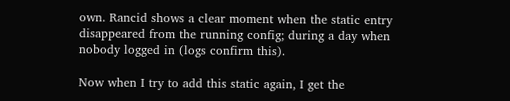own. Rancid shows a clear moment when the static entry disappeared from the running config; during a day when nobody logged in (logs confirm this).

Now when I try to add this static again, I get the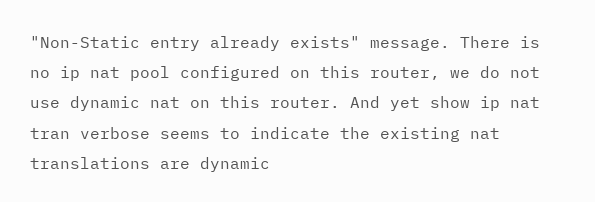"Non-Static entry already exists" message. There is no ip nat pool configured on this router, we do not use dynamic nat on this router. And yet show ip nat tran verbose seems to indicate the existing nat translations are dynamic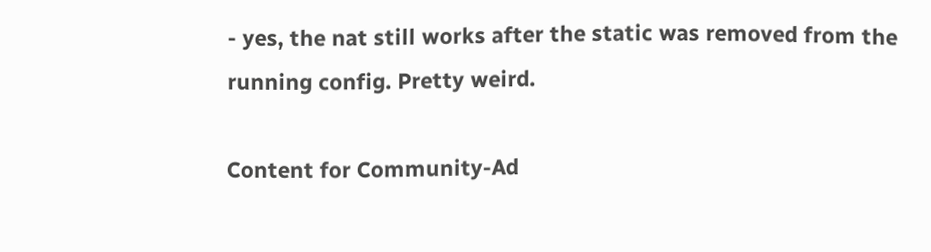- yes, the nat still works after the static was removed from the running config. Pretty weird.

Content for Community-Ad